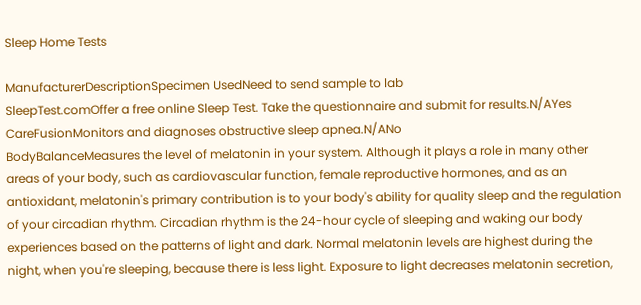Sleep Home Tests

ManufacturerDescriptionSpecimen UsedNeed to send sample to lab
SleepTest.comOffer a free online Sleep Test. Take the questionnaire and submit for results.N/AYes
CareFusionMonitors and diagnoses obstructive sleep apnea.N/ANo
BodyBalanceMeasures the level of melatonin in your system. Although it plays a role in many other areas of your body, such as cardiovascular function, female reproductive hormones, and as an antioxidant, melatonin's primary contribution is to your body's ability for quality sleep and the regulation of your circadian rhythm. Circadian rhythm is the 24-hour cycle of sleeping and waking our body experiences based on the patterns of light and dark. Normal melatonin levels are highest during the night, when you're sleeping, because there is less light. Exposure to light decreases melatonin secretion,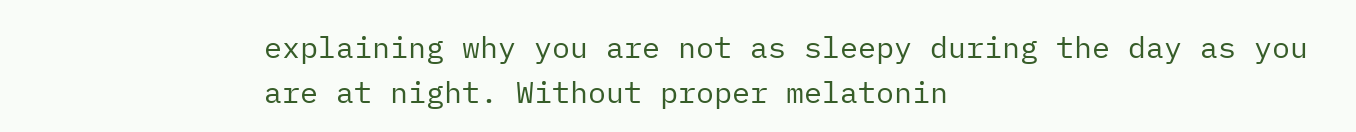explaining why you are not as sleepy during the day as you are at night. Without proper melatonin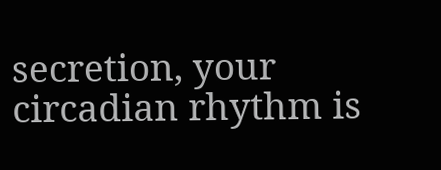secretion, your circadian rhythm is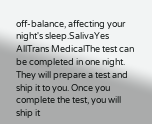off-balance, affecting your night's sleep.SalivaYes
AllTrans MedicalThe test can be completed in one night. They will prepare a test and ship it to you. Once you complete the test, you will ship it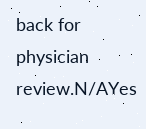back for physician review.N/AYes